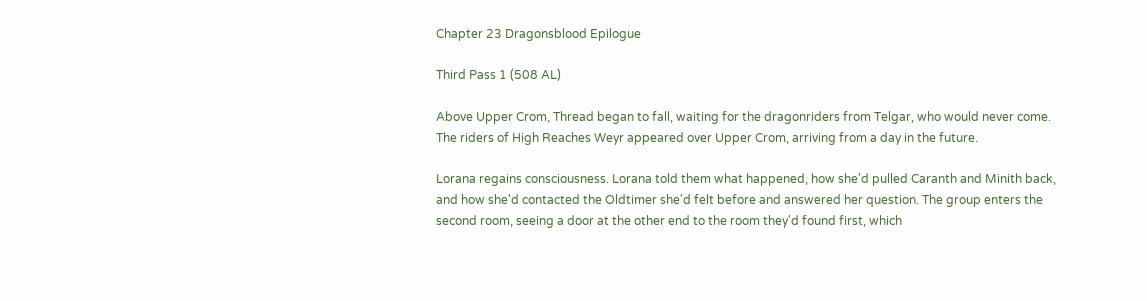Chapter 23 Dragonsblood Epilogue

Third Pass 1 (508 AL)

Above Upper Crom, Thread began to fall, waiting for the dragonriders from Telgar, who would never come. The riders of High Reaches Weyr appeared over Upper Crom, arriving from a day in the future.

Lorana regains consciousness. Lorana told them what happened, how she'd pulled Caranth and Minith back, and how she'd contacted the Oldtimer she'd felt before and answered her question. The group enters the second room, seeing a door at the other end to the room they'd found first, which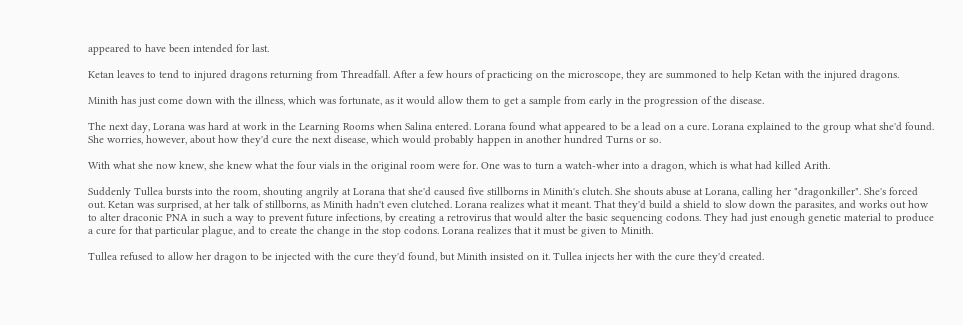appeared to have been intended for last.

Ketan leaves to tend to injured dragons returning from Threadfall. After a few hours of practicing on the microscope, they are summoned to help Ketan with the injured dragons.

Minith has just come down with the illness, which was fortunate, as it would allow them to get a sample from early in the progression of the disease.

The next day, Lorana was hard at work in the Learning Rooms when Salina entered. Lorana found what appeared to be a lead on a cure. Lorana explained to the group what she'd found. She worries, however, about how they'd cure the next disease, which would probably happen in another hundred Turns or so.

With what she now knew, she knew what the four vials in the original room were for. One was to turn a watch-wher into a dragon, which is what had killed Arith.

Suddenly Tullea bursts into the room, shouting angrily at Lorana that she'd caused five stillborns in Minith's clutch. She shouts abuse at Lorana, calling her "dragonkiller". She's forced out. Ketan was surprised, at her talk of stillborns, as Minith hadn't even clutched. Lorana realizes what it meant. That they'd build a shield to slow down the parasites, and works out how to alter draconic PNA in such a way to prevent future infections, by creating a retrovirus that would alter the basic sequencing codons. They had just enough genetic material to produce a cure for that particular plague, and to create the change in the stop codons. Lorana realizes that it must be given to Minith.

Tullea refused to allow her dragon to be injected with the cure they'd found, but Minith insisted on it. Tullea injects her with the cure they'd created.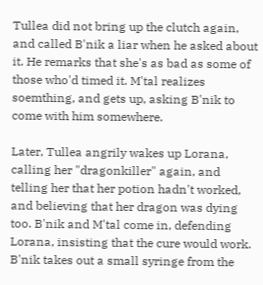Tullea did not bring up the clutch again, and called B'nik a liar when he asked about it. He remarks that she's as bad as some of those who'd timed it. M'tal realizes soemthing, and gets up, asking B'nik to come with him somewhere.

Later, Tullea angrily wakes up Lorana, calling her "dragonkiller" again, and telling her that her potion hadn't worked, and believing that her dragon was dying too. B'nik and M'tal come in, defending Lorana, insisting that the cure would work. B'nik takes out a small syringe from the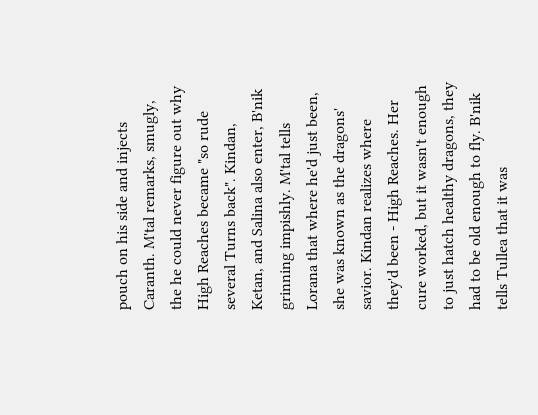pouch on his side and injects Caranth. M'tal remarks, smugly, the he could never figure out why High Reaches became "so rude several Turns back". Kindan, Ketan, and Salina also enter, B'nik grinning impishly. M'tal tells Lorana that where he'd just been, she was known as the dragons' savior. Kindan realizes where they'd been - High Reaches. Her cure worked, but it wasn't enough to just hatch healthy dragons, they had to be old enough to fly. B'nik tells Tullea that it was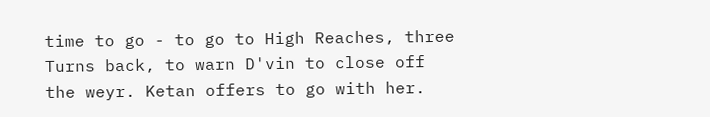time to go - to go to High Reaches, three Turns back, to warn D'vin to close off the weyr. Ketan offers to go with her.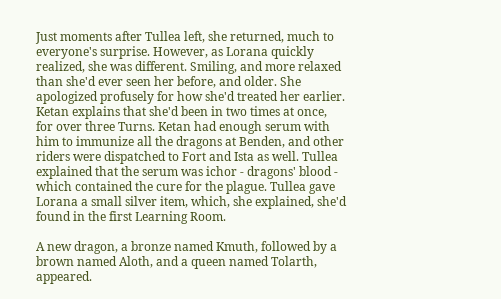Just moments after Tullea left, she returned, much to everyone's surprise. However, as Lorana quickly realized, she was different. Smiling, and more relaxed than she'd ever seen her before, and older. She apologized profusely for how she'd treated her earlier. Ketan explains that she'd been in two times at once, for over three Turns. Ketan had enough serum with him to immunize all the dragons at Benden, and other riders were dispatched to Fort and Ista as well. Tullea explained that the serum was ichor - dragons' blood - which contained the cure for the plague. Tullea gave Lorana a small silver item, which, she explained, she'd found in the first Learning Room.

A new dragon, a bronze named Kmuth, followed by a brown named Aloth, and a queen named Tolarth, appeared.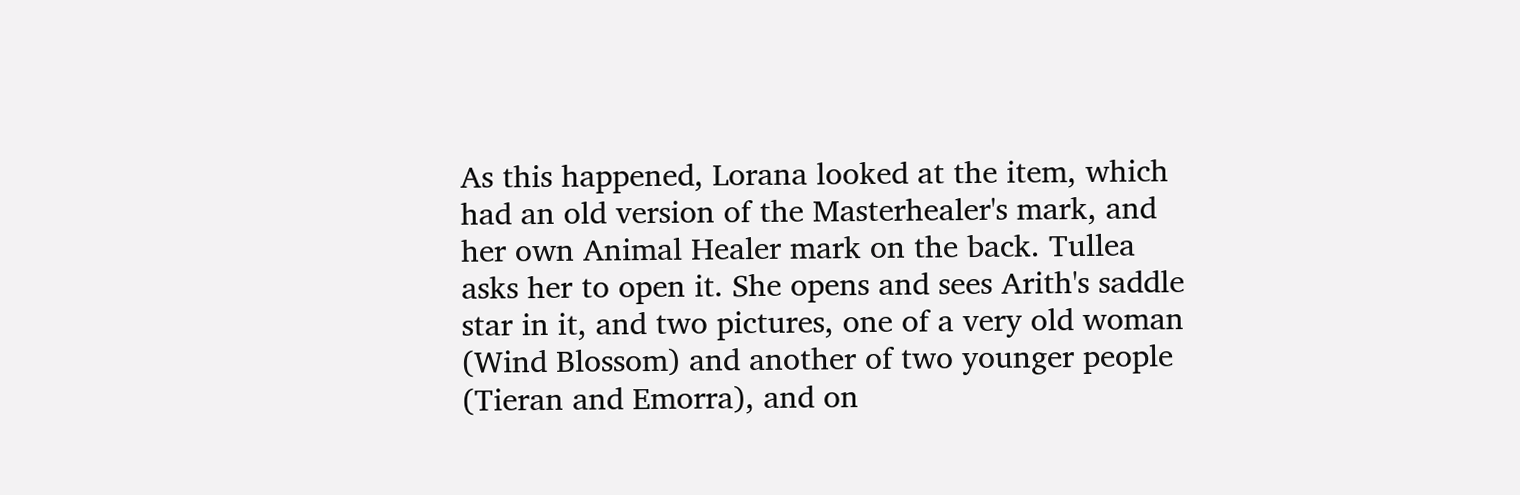As this happened, Lorana looked at the item, which had an old version of the Masterhealer's mark, and her own Animal Healer mark on the back. Tullea asks her to open it. She opens and sees Arith's saddle star in it, and two pictures, one of a very old woman (Wind Blossom) and another of two younger people (Tieran and Emorra), and on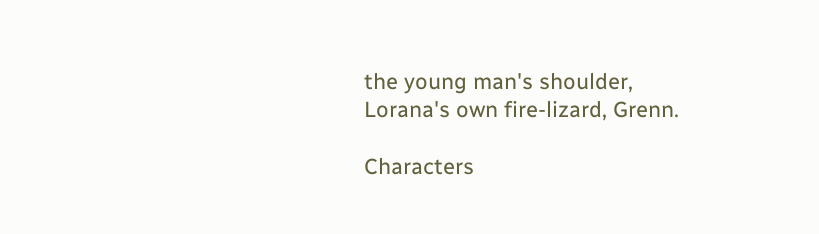the young man's shoulder, Lorana's own fire-lizard, Grenn.

Characters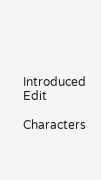Introduced Edit

Characters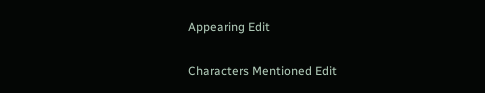Appearing Edit

Characters Mentioned Edit